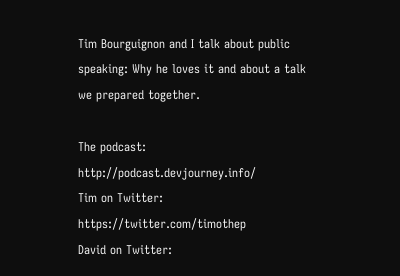Tim Bourguignon and I talk about public speaking: Why he loves it and about a talk we prepared together.

The podcast: http://podcast.devjourney.info/
Tim on Twitter: https://twitter.com/timothep
David on Twitter: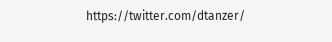https://twitter.com/dtanzer/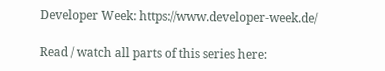Developer Week: https://www.developer-week.de/

Read / watch all parts of this series here: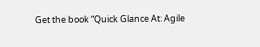Get the book “Quick Glance At: Agile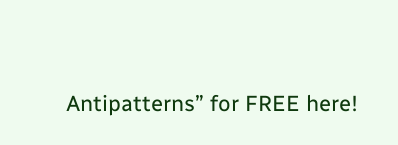Antipatterns” for FREE here!